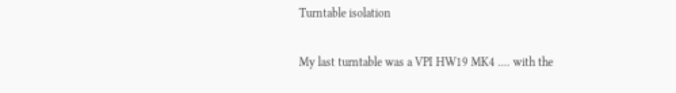Turntable isolation

My last turntable was a VPI HW19 MK4 .... with the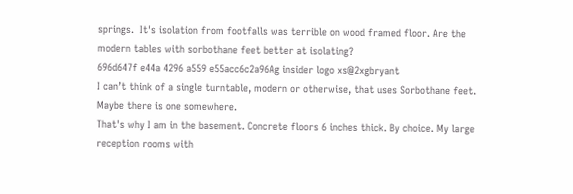springs.  It's isolation from footfalls was terrible on wood framed floor. Are the modern tables with sorbothane feet better at isolating?
696d647f e44a 4296 a559 e55acc6c2a96Ag insider logo xs@2xgbryant
I can’t think of a single turntable, modern or otherwise, that uses Sorbothane feet. Maybe there is one somewhere.
That's why I am in the basement. Concrete floors 6 inches thick. By choice. My large reception rooms with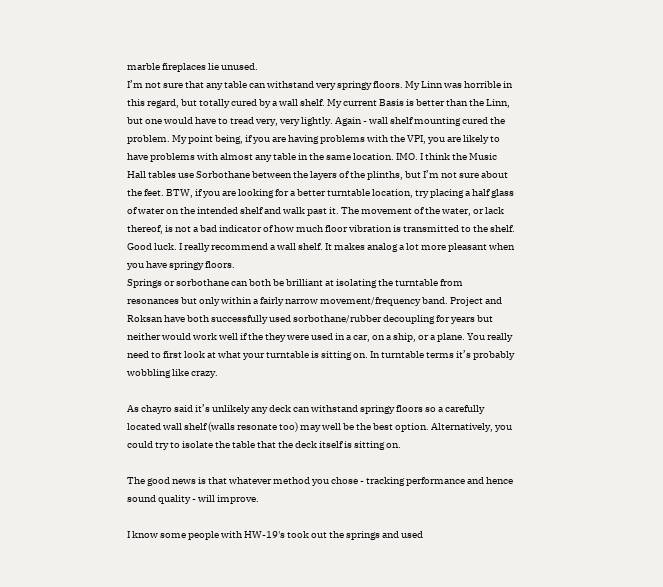marble fireplaces lie unused.
I’m not sure that any table can withstand very springy floors. My Linn was horrible in this regard, but totally cured by a wall shelf. My current Basis is better than the Linn, but one would have to tread very, very lightly. Again - wall shelf mounting cured the problem. My point being, if you are having problems with the VPI, you are likely to have problems with almost any table in the same location. IMO. I think the Music Hall tables use Sorbothane between the layers of the plinths, but I’m not sure about the feet. BTW, if you are looking for a better turntable location, try placing a half glass of water on the intended shelf and walk past it. The movement of the water, or lack thereof, is not a bad indicator of how much floor vibration is transmitted to the shelf. Good luck. I really recommend a wall shelf. It makes analog a lot more pleasant when you have springy floors.
Springs or sorbothane can both be brilliant at isolating the turntable from resonances but only within a fairly narrow movement/frequency band. Project and Roksan have both successfully used sorbothane/rubber decoupling for years but neither would work well if the they were used in a car, on a ship, or a plane. You really need to first look at what your turntable is sitting on. In turntable terms it’s probably wobbling like crazy.

As chayro said it’s unlikely any deck can withstand springy floors so a carefully located wall shelf (walls resonate too) may well be the best option. Alternatively, you could try to isolate the table that the deck itself is sitting on.

The good news is that whatever method you chose - tracking performance and hence sound quality - will improve.

I know some people with HW-19's took out the springs and used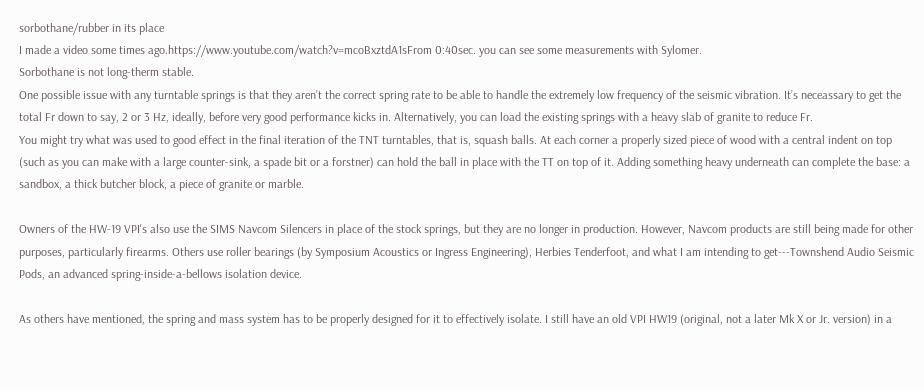sorbothane/rubber in its place
I made a video some times ago.https://www.youtube.com/watch?v=mcoBxztdA1sFrom 0:40sec. you can see some measurements with Sylomer.
Sorbothane is not long-therm stable.
One possible issue with any turntable springs is that they aren’t the correct spring rate to be able to handle the extremely low frequency of the seismic vibration. It’s neceassary to get the total Fr down to say, 2 or 3 Hz, ideally, before very good performance kicks in. Alternatively, you can load the existing springs with a heavy slab of granite to reduce Fr.
You might try what was used to good effect in the final iteration of the TNT turntables, that is, squash balls. At each corner a properly sized piece of wood with a central indent on top (such as you can make with a large counter-sink, a spade bit or a forstner) can hold the ball in place with the TT on top of it. Adding something heavy underneath can complete the base: a sandbox, a thick butcher block, a piece of granite or marble.

Owners of the HW-19 VPI's also use the SIMS Navcom Silencers in place of the stock springs, but they are no longer in production. However, Navcom products are still being made for other purposes, particularly firearms. Others use roller bearings (by Symposium Acoustics or Ingress Engineering), Herbies Tenderfoot, and what I am intending to get---Townshend Audio Seismic Pods, an advanced spring-inside-a-bellows isolation device.

As others have mentioned, the spring and mass system has to be properly designed for it to effectively isolate. I still have an old VPI HW19 (original, not a later Mk X or Jr. version) in a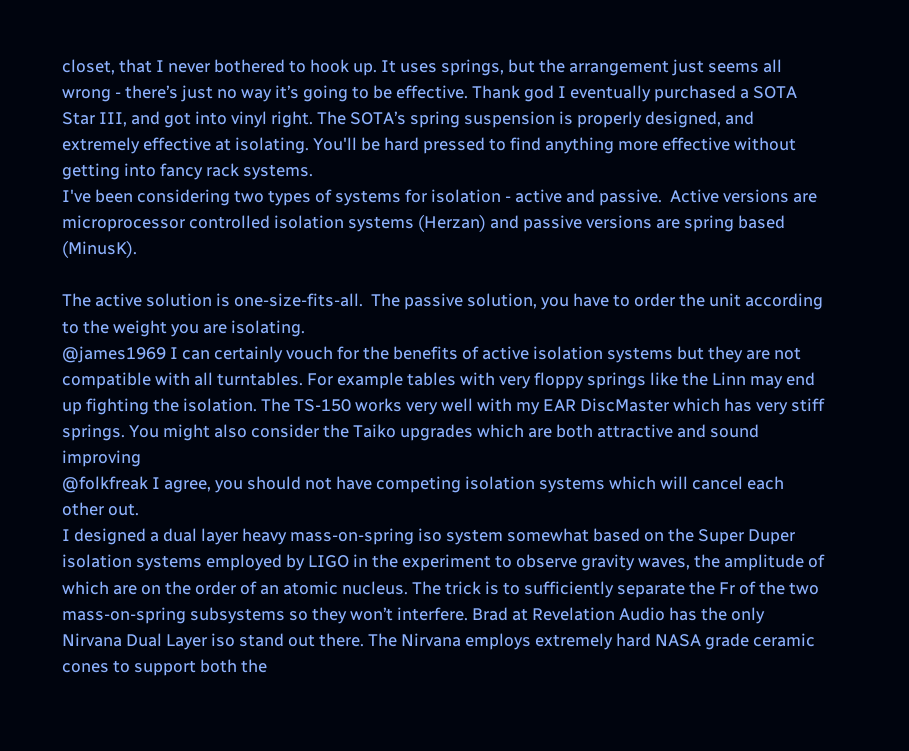closet, that I never bothered to hook up. It uses springs, but the arrangement just seems all wrong - there’s just no way it’s going to be effective. Thank god I eventually purchased a SOTA Star III, and got into vinyl right. The SOTA’s spring suspension is properly designed, and extremely effective at isolating. You'll be hard pressed to find anything more effective without getting into fancy rack systems.
I've been considering two types of systems for isolation - active and passive.  Active versions are microprocessor controlled isolation systems (Herzan) and passive versions are spring based (MinusK).

The active solution is one-size-fits-all.  The passive solution, you have to order the unit according to the weight you are isolating.
@james1969 I can certainly vouch for the benefits of active isolation systems but they are not compatible with all turntables. For example tables with very floppy springs like the Linn may end up fighting the isolation. The TS-150 works very well with my EAR DiscMaster which has very stiff springs. You might also consider the Taiko upgrades which are both attractive and sound improving
@folkfreak I agree, you should not have competing isolation systems which will cancel each other out.
I designed a dual layer heavy mass-on-spring iso system somewhat based on the Super Duper isolation systems employed by LIGO in the experiment to observe gravity waves, the amplitude of which are on the order of an atomic nucleus. The trick is to sufficiently separate the Fr of the two mass-on-spring subsystems so they won’t interfere. Brad at Revelation Audio has the only Nirvana Dual Layer iso stand out there. The Nirvana employs extremely hard NASA grade ceramic cones to support both the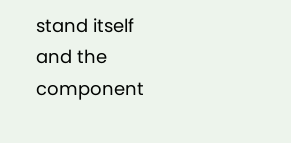stand itself and the component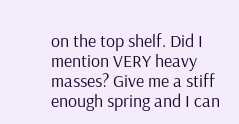on the top shelf. Did I mention VERY heavy masses? Give me a stiff enough spring and I can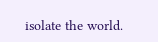isolate the world.